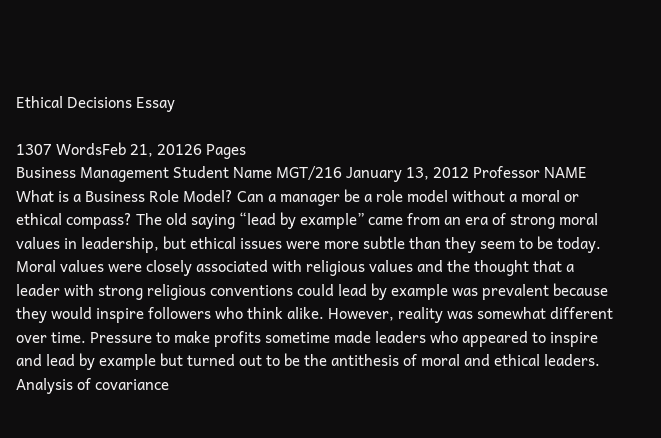Ethical Decisions Essay

1307 WordsFeb 21, 20126 Pages
Business Management Student Name MGT/216 January 13, 2012 Professor NAME What is a Business Role Model? Can a manager be a role model without a moral or ethical compass? The old saying “lead by example” came from an era of strong moral values in leadership, but ethical issues were more subtle than they seem to be today. Moral values were closely associated with religious values and the thought that a leader with strong religious conventions could lead by example was prevalent because they would inspire followers who think alike. However, reality was somewhat different over time. Pressure to make profits sometime made leaders who appeared to inspire and lead by example but turned out to be the antithesis of moral and ethical leaders. Analysis of covariance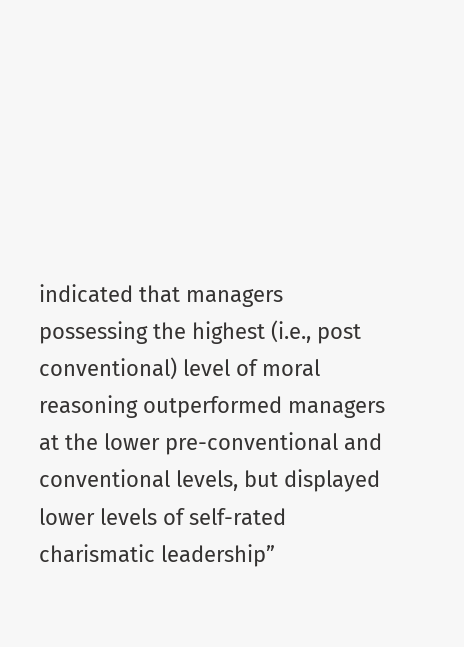indicated that managers possessing the highest (i.e., post conventional) level of moral reasoning outperformed managers at the lower pre-conventional and conventional levels, but displayed lower levels of self-rated charismatic leadership”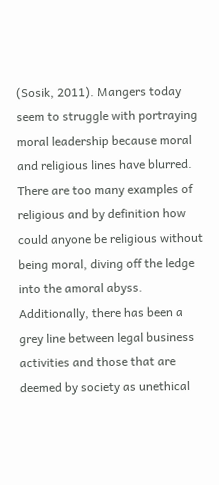(Sosik, 2011). Mangers today seem to struggle with portraying moral leadership because moral and religious lines have blurred. There are too many examples of religious and by definition how could anyone be religious without being moral, diving off the ledge into the amoral abyss. Additionally, there has been a grey line between legal business activities and those that are deemed by society as unethical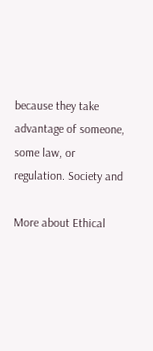because they take advantage of someone, some law, or regulation. Society and

More about Ethical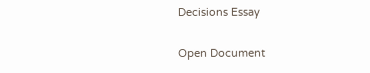Decisions Essay

Open Document